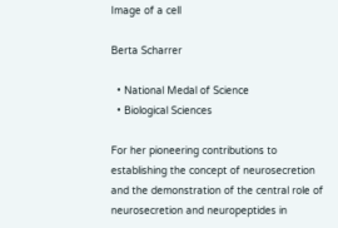Image of a cell

Berta Scharrer

  • National Medal of Science
  • Biological Sciences

For her pioneering contributions to establishing the concept of neurosecretion and the demonstration of the central role of neurosecretion and neuropeptides in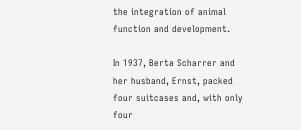the integration of animal function and development.

In 1937, Berta Scharrer and her husband, Ernst, packed four suitcases and, with only four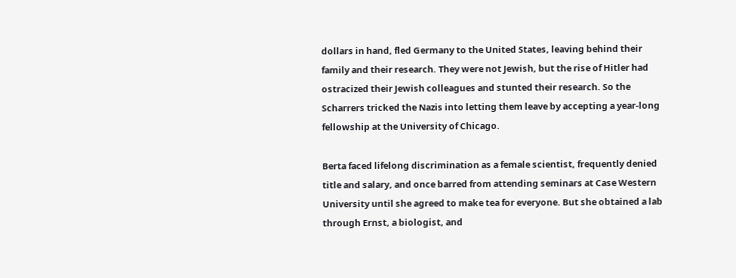dollars in hand, fled Germany to the United States, leaving behind their family and their research. They were not Jewish, but the rise of Hitler had ostracized their Jewish colleagues and stunted their research. So the Scharrers tricked the Nazis into letting them leave by accepting a year-long fellowship at the University of Chicago.

Berta faced lifelong discrimination as a female scientist, frequently denied title and salary, and once barred from attending seminars at Case Western University until she agreed to make tea for everyone. But she obtained a lab through Ernst, a biologist, and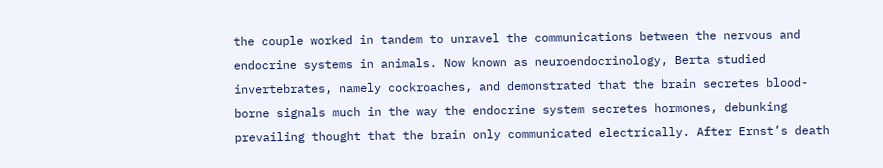the couple worked in tandem to unravel the communications between the nervous and endocrine systems in animals. Now known as neuroendocrinology, Berta studied invertebrates, namely cockroaches, and demonstrated that the brain secretes blood-borne signals much in the way the endocrine system secretes hormones, debunking prevailing thought that the brain only communicated electrically. After Ernst’s death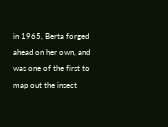in 1965, Berta forged ahead on her own, and was one of the first to map out the insect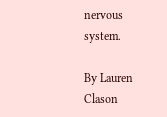nervous system.

By Lauren Clason